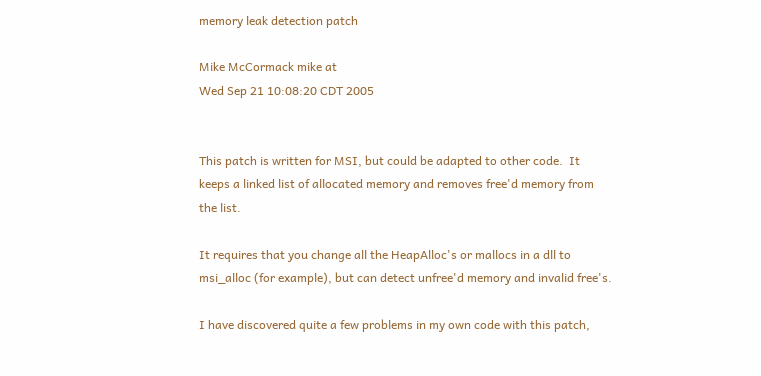memory leak detection patch

Mike McCormack mike at
Wed Sep 21 10:08:20 CDT 2005


This patch is written for MSI, but could be adapted to other code.  It
keeps a linked list of allocated memory and removes free'd memory from
the list.

It requires that you change all the HeapAlloc's or mallocs in a dll to
msi_alloc (for example), but can detect unfree'd memory and invalid free's.

I have discovered quite a few problems in my own code with this patch,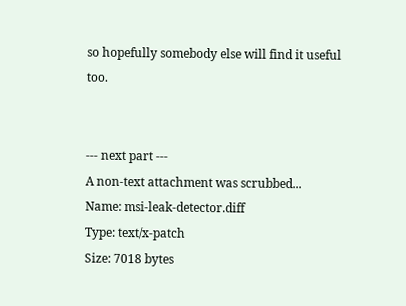so hopefully somebody else will find it useful too.


--- next part ---
A non-text attachment was scrubbed...
Name: msi-leak-detector.diff
Type: text/x-patch
Size: 7018 bytes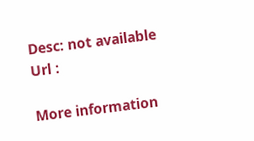Desc: not available
Url :

More information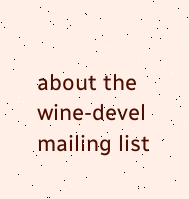about the wine-devel mailing list